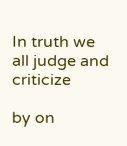In truth we all judge and criticize

by on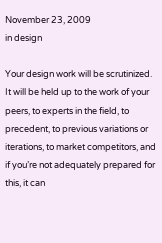November 23, 2009
in design

Your design work will be scrutinized. It will be held up to the work of your peers, to experts in the field, to precedent, to previous variations or iterations, to market competitors, and if you’re not adequately prepared for this, it can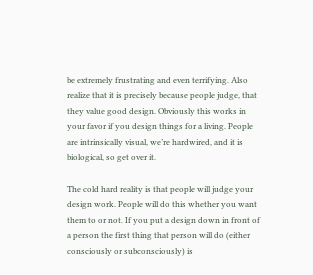be extremely frustrating and even terrifying. Also realize that it is precisely because people judge, that they value good design. Obviously this works in your favor if you design things for a living. People are intrinsically visual, we’re hardwired, and it is biological, so get over it.

The cold hard reality is that people will judge your design work. People will do this whether you want them to or not. If you put a design down in front of a person the first thing that person will do (either consciously or subconsciously) is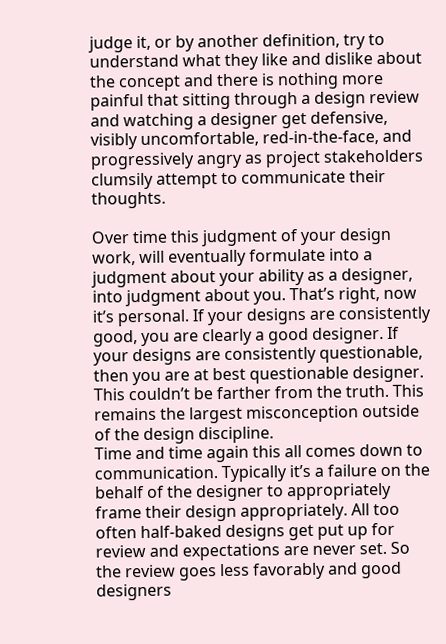judge it, or by another definition, try to understand what they like and dislike about the concept and there is nothing more painful that sitting through a design review and watching a designer get defensive, visibly uncomfortable, red-in-the-face, and progressively angry as project stakeholders clumsily attempt to communicate their thoughts.

Over time this judgment of your design work, will eventually formulate into a judgment about your ability as a designer, into judgment about you. That’s right, now it’s personal. If your designs are consistently good, you are clearly a good designer. If your designs are consistently questionable, then you are at best questionable designer. This couldn’t be farther from the truth. This remains the largest misconception outside of the design discipline.
Time and time again this all comes down to communication. Typically it’s a failure on the behalf of the designer to appropriately frame their design appropriately. All too often half-baked designs get put up for review and expectations are never set. So the review goes less favorably and good designers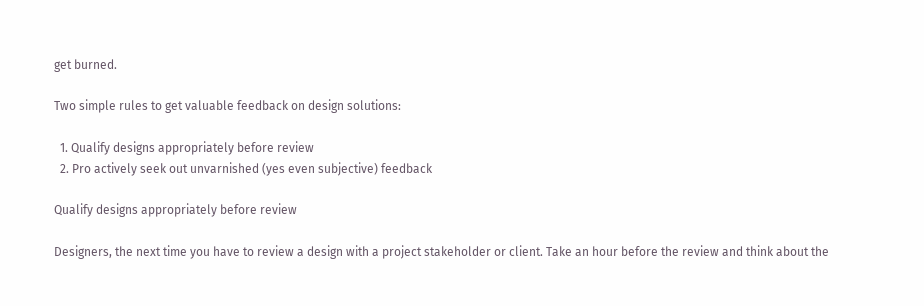get burned.

Two simple rules to get valuable feedback on design solutions:

  1. Qualify designs appropriately before review
  2. Pro actively seek out unvarnished (yes even subjective) feedback

Qualify designs appropriately before review

Designers, the next time you have to review a design with a project stakeholder or client. Take an hour before the review and think about the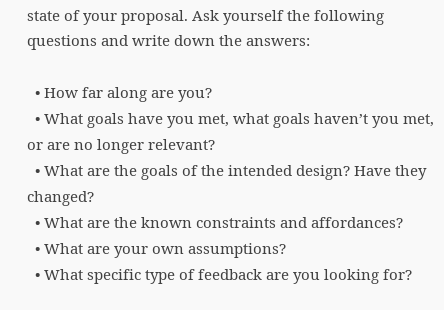state of your proposal. Ask yourself the following questions and write down the answers:

  • How far along are you?
  • What goals have you met, what goals haven’t you met, or are no longer relevant?
  • What are the goals of the intended design? Have they changed?
  • What are the known constraints and affordances?
  • What are your own assumptions?
  • What specific type of feedback are you looking for?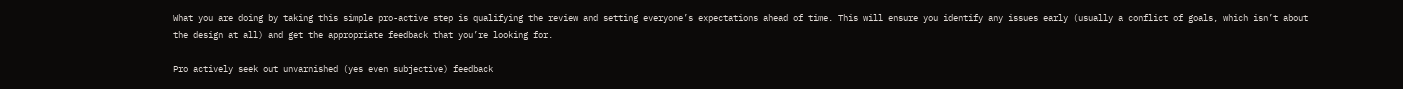What you are doing by taking this simple pro-active step is qualifying the review and setting everyone’s expectations ahead of time. This will ensure you identify any issues early (usually a conflict of goals, which isn’t about the design at all) and get the appropriate feedback that you’re looking for.

Pro actively seek out unvarnished (yes even subjective) feedback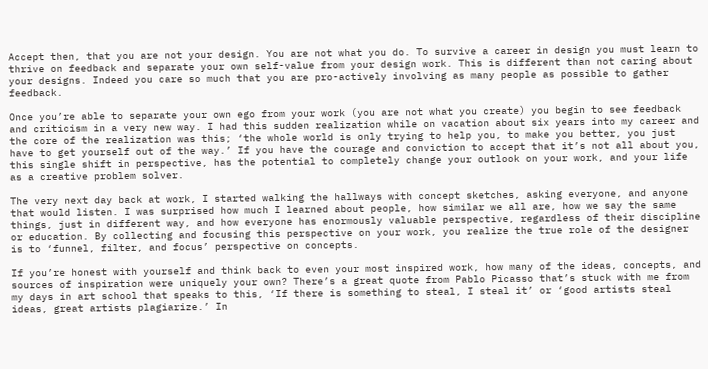Accept then, that you are not your design. You are not what you do. To survive a career in design you must learn to thrive on feedback and separate your own self-value from your design work. This is different than not caring about your designs. Indeed you care so much that you are pro-actively involving as many people as possible to gather feedback.

Once you’re able to separate your own ego from your work (you are not what you create) you begin to see feedback and criticism in a very new way. I had this sudden realization while on vacation about six years into my career and the core of the realization was this; ‘the whole world is only trying to help you, to make you better, you just have to get yourself out of the way.’ If you have the courage and conviction to accept that it’s not all about you, this single shift in perspective, has the potential to completely change your outlook on your work, and your life as a creative problem solver.

The very next day back at work, I started walking the hallways with concept sketches, asking everyone, and anyone that would listen. I was surprised how much I learned about people, how similar we all are, how we say the same things, just in different way, and how everyone has enormously valuable perspective, regardless of their discipline or education. By collecting and focusing this perspective on your work, you realize the true role of the designer is to ‘funnel, filter, and focus’ perspective on concepts.

If you’re honest with yourself and think back to even your most inspired work, how many of the ideas, concepts, and sources of inspiration were uniquely your own? There’s a great quote from Pablo Picasso that’s stuck with me from my days in art school that speaks to this, ‘If there is something to steal, I steal it’ or ‘good artists steal ideas, great artists plagiarize.’ In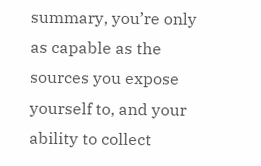summary, you’re only as capable as the sources you expose yourself to, and your ability to collect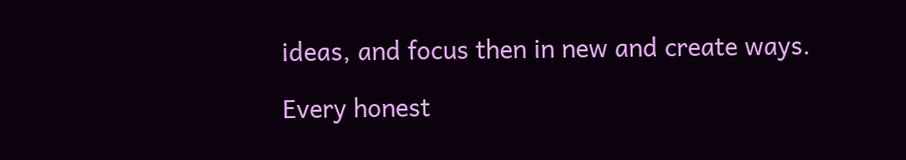ideas, and focus then in new and create ways.

Every honest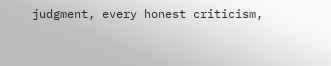judgment, every honest criticism,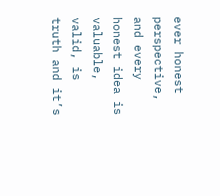ever honest perspective, and every honest idea is valuable, valid, is truth and it’s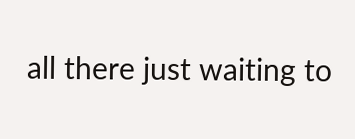all there just waiting to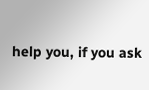help you, if you ask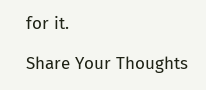for it.

Share Your Thoughts